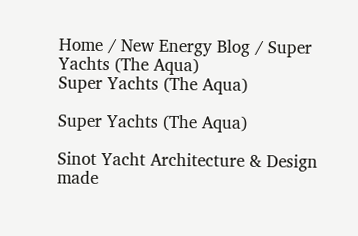Home / New Energy Blog / Super Yachts (The Aqua)
Super Yachts (The Aqua)

Super Yachts (The Aqua)

Sinot Yacht Architecture & Design made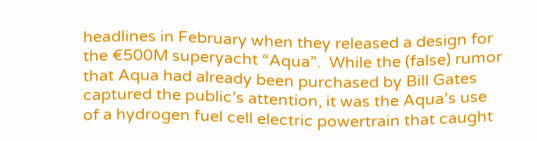headlines in February when they released a design for the €500M superyacht “Aqua”.  While the (false) rumor that Aqua had already been purchased by Bill Gates captured the public’s attention, it was the Aqua’s use of a hydrogen fuel cell electric powertrain that caught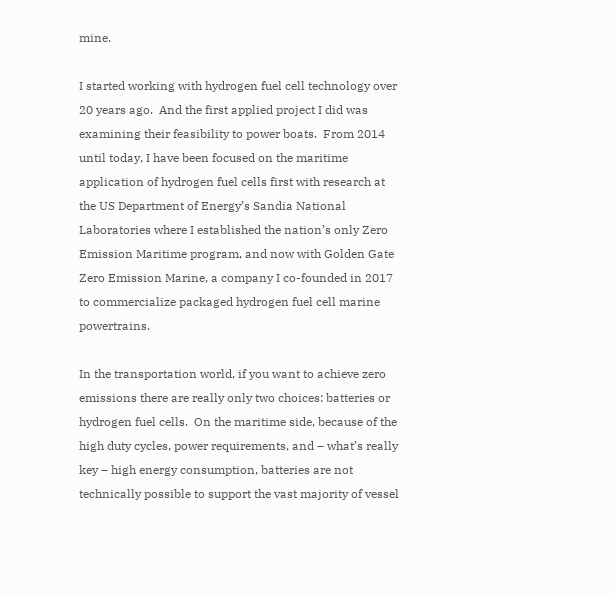mine.

I started working with hydrogen fuel cell technology over 20 years ago.  And the first applied project I did was examining their feasibility to power boats.  From 2014 until today, I have been focused on the maritime application of hydrogen fuel cells first with research at the US Department of Energy’s Sandia National Laboratories where I established the nation’s only Zero Emission Maritime program, and now with Golden Gate Zero Emission Marine, a company I co-founded in 2017 to commercialize packaged hydrogen fuel cell marine powertrains.

In the transportation world, if you want to achieve zero emissions there are really only two choices: batteries or hydrogen fuel cells.  On the maritime side, because of the high duty cycles, power requirements, and – what’s really key – high energy consumption, batteries are not technically possible to support the vast majority of vessel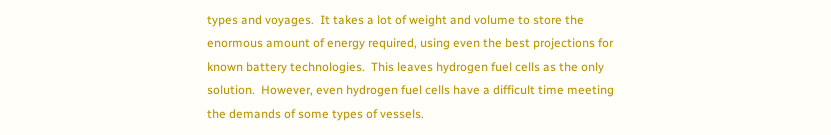types and voyages.  It takes a lot of weight and volume to store the enormous amount of energy required, using even the best projections for known battery technologies.  This leaves hydrogen fuel cells as the only solution.  However, even hydrogen fuel cells have a difficult time meeting the demands of some types of vessels.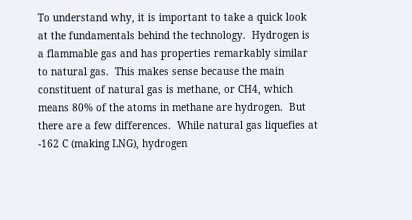To understand why, it is important to take a quick look at the fundamentals behind the technology.  Hydrogen is a flammable gas and has properties remarkably similar to natural gas.  This makes sense because the main constituent of natural gas is methane, or CH4, which means 80% of the atoms in methane are hydrogen.  But there are a few differences.  While natural gas liquefies at -162 C (making LNG), hydrogen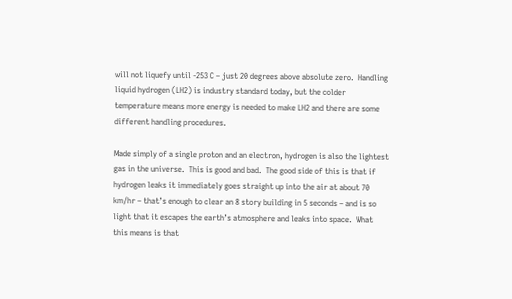will not liquefy until -253 C – just 20 degrees above absolute zero.  Handling liquid hydrogen (LH2) is industry standard today, but the colder temperature means more energy is needed to make LH2 and there are some different handling procedures.

Made simply of a single proton and an electron, hydrogen is also the lightest gas in the universe.  This is good and bad.  The good side of this is that if hydrogen leaks it immediately goes straight up into the air at about 70 km/hr – that’s enough to clear an 8 story building in 5 seconds – and is so light that it escapes the earth’s atmosphere and leaks into space.  What this means is that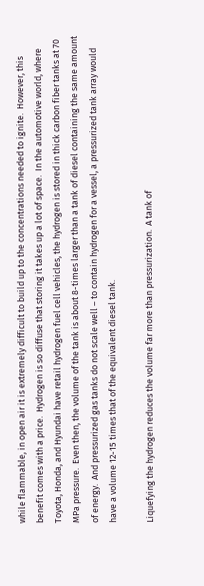while flammable, in open air it is extremely difficult to build up to the concentrations needed to ignite.  However, this benefit comes with a price.  Hydrogen is so diffuse that storing it takes up a lot of space.  In the automotive world, where Toyota, Honda, and Hyundai have retail hydrogen fuel cell vehicles, the hydrogen is stored in thick carbon fiber tanks at 70 MPa pressure.  Even then, the volume of the tank is about 8-times larger than a tank of diesel containing the same amount of energy.  And pressurized gas tanks do not scale well – to contain hydrogen for a vessel, a pressurized tank array would have a volume 12-15 times that of the equivalent diesel tank.

Liquefying the hydrogen reduces the volume far more than pressurization.  A tank of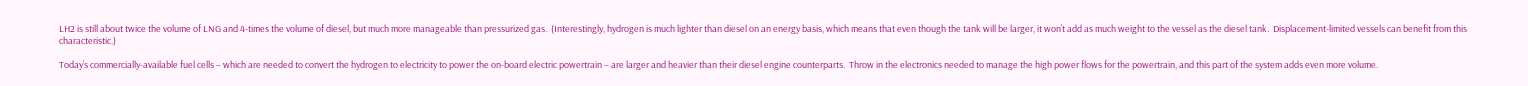LH2 is still about twice the volume of LNG and 4-times the volume of diesel, but much more manageable than pressurized gas.  (Interestingly, hydrogen is much lighter than diesel on an energy basis, which means that even though the tank will be larger, it won’t add as much weight to the vessel as the diesel tank.  Displacement-limited vessels can benefit from this characteristic.)

Today’s commercially-available fuel cells – which are needed to convert the hydrogen to electricity to power the on-board electric powertrain – are larger and heavier than their diesel engine counterparts.  Throw in the electronics needed to manage the high power flows for the powertrain, and this part of the system adds even more volume.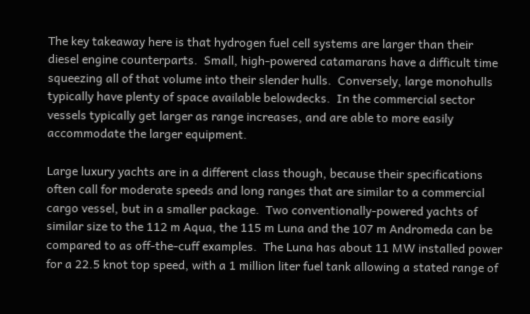The key takeaway here is that hydrogen fuel cell systems are larger than their diesel engine counterparts.  Small, high-powered catamarans have a difficult time squeezing all of that volume into their slender hulls.  Conversely, large monohulls typically have plenty of space available belowdecks.  In the commercial sector vessels typically get larger as range increases, and are able to more easily accommodate the larger equipment.

Large luxury yachts are in a different class though, because their specifications often call for moderate speeds and long ranges that are similar to a commercial cargo vessel, but in a smaller package.  Two conventionally-powered yachts of similar size to the 112 m Aqua, the 115 m Luna and the 107 m Andromeda can be compared to as off-the-cuff examples.  The Luna has about 11 MW installed power for a 22.5 knot top speed, with a 1 million liter fuel tank allowing a stated range of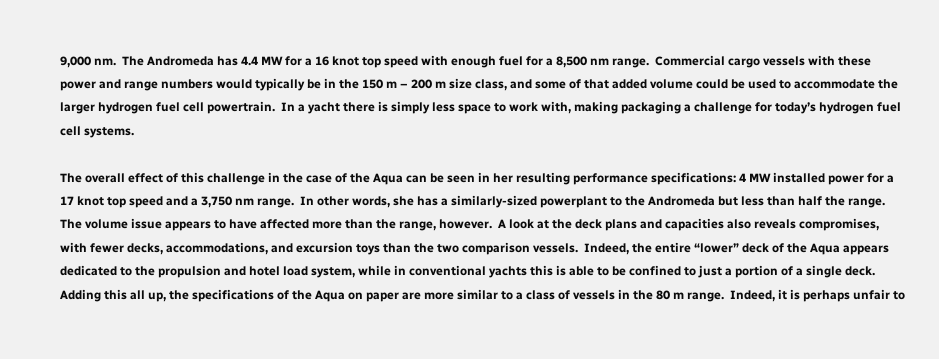9,000 nm.  The Andromeda has 4.4 MW for a 16 knot top speed with enough fuel for a 8,500 nm range.  Commercial cargo vessels with these power and range numbers would typically be in the 150 m – 200 m size class, and some of that added volume could be used to accommodate the larger hydrogen fuel cell powertrain.  In a yacht there is simply less space to work with, making packaging a challenge for today’s hydrogen fuel cell systems.

The overall effect of this challenge in the case of the Aqua can be seen in her resulting performance specifications: 4 MW installed power for a 17 knot top speed and a 3,750 nm range.  In other words, she has a similarly-sized powerplant to the Andromeda but less than half the range.  The volume issue appears to have affected more than the range, however.  A look at the deck plans and capacities also reveals compromises, with fewer decks, accommodations, and excursion toys than the two comparison vessels.  Indeed, the entire “lower” deck of the Aqua appears dedicated to the propulsion and hotel load system, while in conventional yachts this is able to be confined to just a portion of a single deck.  Adding this all up, the specifications of the Aqua on paper are more similar to a class of vessels in the 80 m range.  Indeed, it is perhaps unfair to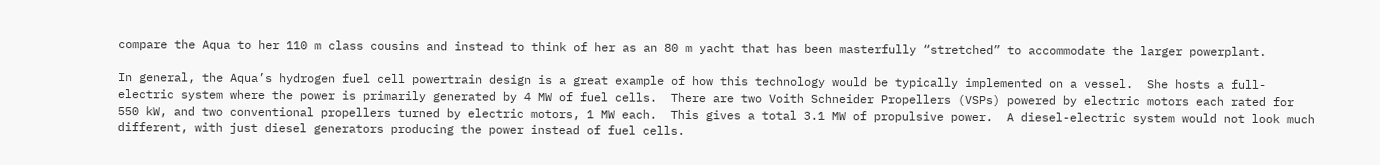compare the Aqua to her 110 m class cousins and instead to think of her as an 80 m yacht that has been masterfully “stretched” to accommodate the larger powerplant.

In general, the Aqua’s hydrogen fuel cell powertrain design is a great example of how this technology would be typically implemented on a vessel.  She hosts a full-electric system where the power is primarily generated by 4 MW of fuel cells.  There are two Voith Schneider Propellers (VSPs) powered by electric motors each rated for 550 kW, and two conventional propellers turned by electric motors, 1 MW each.  This gives a total 3.1 MW of propulsive power.  A diesel-electric system would not look much different, with just diesel generators producing the power instead of fuel cells.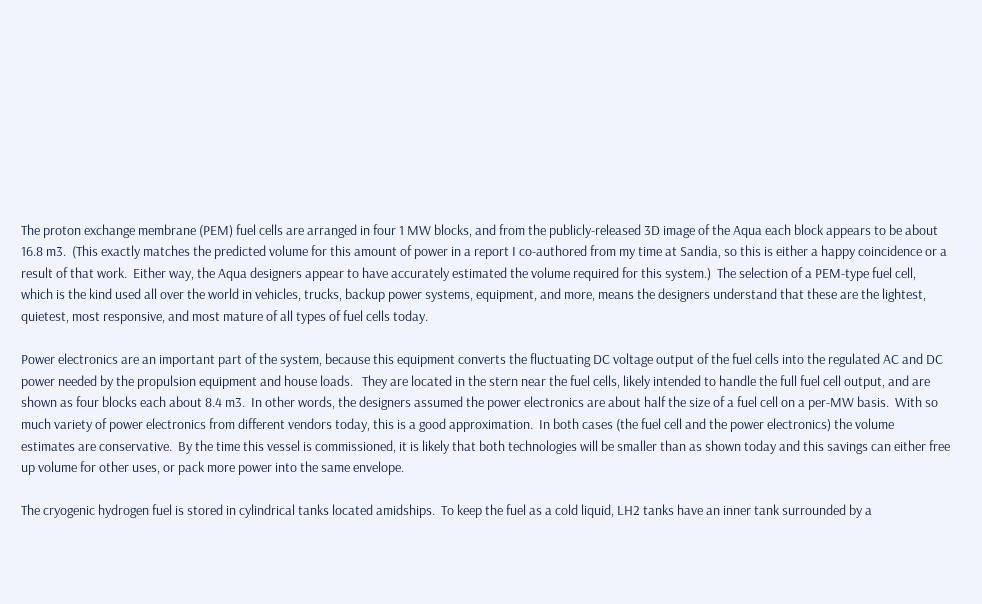The proton exchange membrane (PEM) fuel cells are arranged in four 1 MW blocks, and from the publicly-released 3D image of the Aqua each block appears to be about 16.8 m3.  (This exactly matches the predicted volume for this amount of power in a report I co-authored from my time at Sandia, so this is either a happy coincidence or a result of that work.  Either way, the Aqua designers appear to have accurately estimated the volume required for this system.)  The selection of a PEM-type fuel cell, which is the kind used all over the world in vehicles, trucks, backup power systems, equipment, and more, means the designers understand that these are the lightest, quietest, most responsive, and most mature of all types of fuel cells today.

Power electronics are an important part of the system, because this equipment converts the fluctuating DC voltage output of the fuel cells into the regulated AC and DC power needed by the propulsion equipment and house loads.   They are located in the stern near the fuel cells, likely intended to handle the full fuel cell output, and are shown as four blocks each about 8.4 m3.  In other words, the designers assumed the power electronics are about half the size of a fuel cell on a per-MW basis.  With so much variety of power electronics from different vendors today, this is a good approximation.  In both cases (the fuel cell and the power electronics) the volume estimates are conservative.  By the time this vessel is commissioned, it is likely that both technologies will be smaller than as shown today and this savings can either free up volume for other uses, or pack more power into the same envelope.

The cryogenic hydrogen fuel is stored in cylindrical tanks located amidships.  To keep the fuel as a cold liquid, LH2 tanks have an inner tank surrounded by a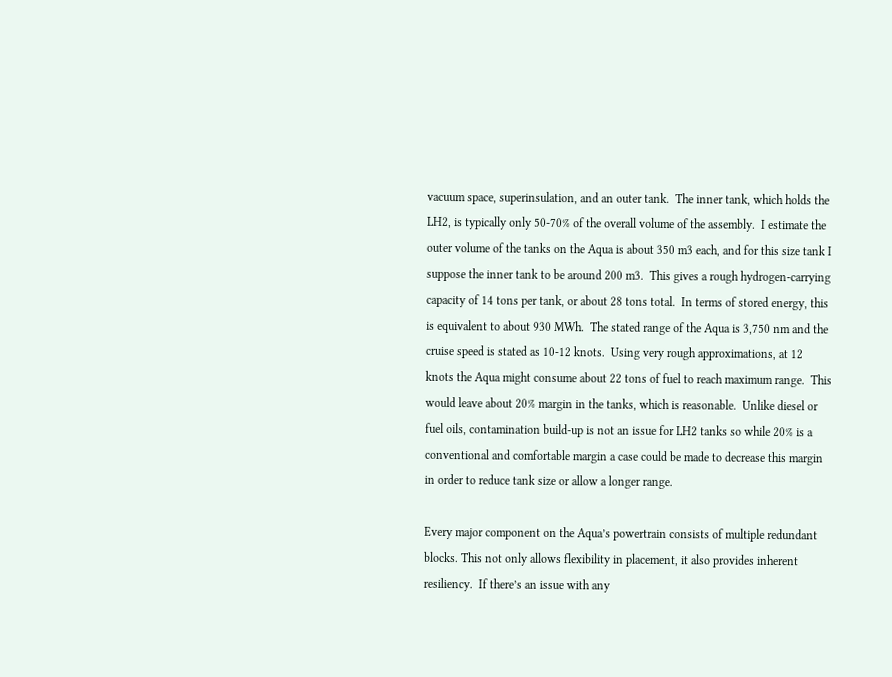vacuum space, superinsulation, and an outer tank.  The inner tank, which holds the LH2, is typically only 50-70% of the overall volume of the assembly.  I estimate the outer volume of the tanks on the Aqua is about 350 m3 each, and for this size tank I suppose the inner tank to be around 200 m3.  This gives a rough hydrogen-carrying capacity of 14 tons per tank, or about 28 tons total.  In terms of stored energy, this is equivalent to about 930 MWh.  The stated range of the Aqua is 3,750 nm and the cruise speed is stated as 10-12 knots.  Using very rough approximations, at 12 knots the Aqua might consume about 22 tons of fuel to reach maximum range.  This would leave about 20% margin in the tanks, which is reasonable.  Unlike diesel or fuel oils, contamination build-up is not an issue for LH2 tanks so while 20% is a conventional and comfortable margin a case could be made to decrease this margin in order to reduce tank size or allow a longer range.

Every major component on the Aqua’s powertrain consists of multiple redundant blocks. This not only allows flexibility in placement, it also provides inherent resiliency.  If there’s an issue with any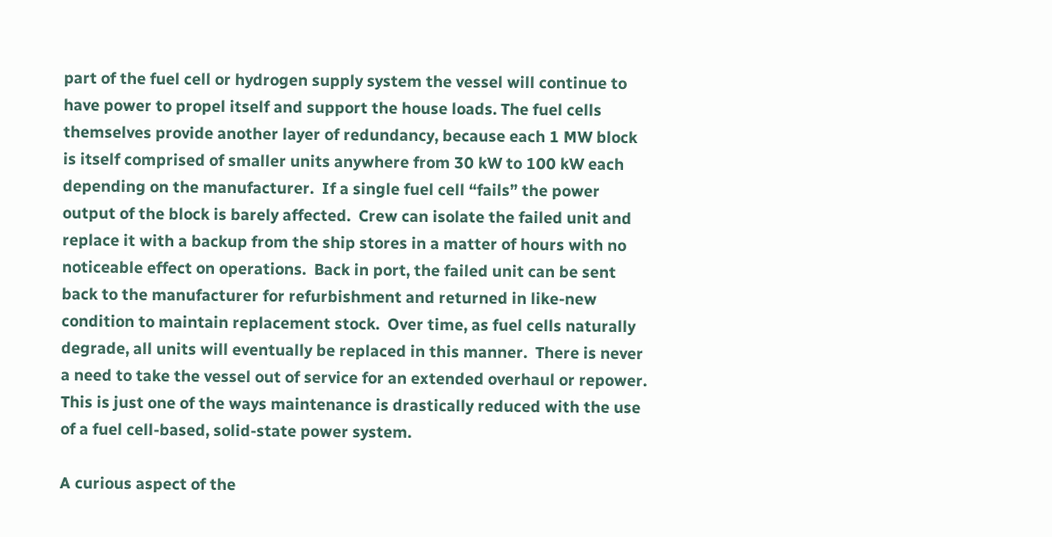part of the fuel cell or hydrogen supply system the vessel will continue to have power to propel itself and support the house loads. The fuel cells themselves provide another layer of redundancy, because each 1 MW block is itself comprised of smaller units anywhere from 30 kW to 100 kW each depending on the manufacturer.  If a single fuel cell “fails” the power output of the block is barely affected.  Crew can isolate the failed unit and replace it with a backup from the ship stores in a matter of hours with no noticeable effect on operations.  Back in port, the failed unit can be sent back to the manufacturer for refurbishment and returned in like-new condition to maintain replacement stock.  Over time, as fuel cells naturally degrade, all units will eventually be replaced in this manner.  There is never a need to take the vessel out of service for an extended overhaul or repower.  This is just one of the ways maintenance is drastically reduced with the use of a fuel cell-based, solid-state power system.

A curious aspect of the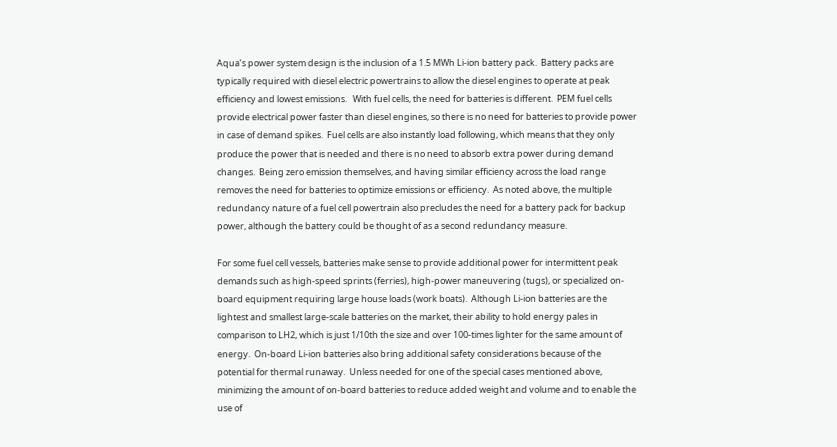Aqua’s power system design is the inclusion of a 1.5 MWh Li-ion battery pack.  Battery packs are typically required with diesel electric powertrains to allow the diesel engines to operate at peak efficiency and lowest emissions.   With fuel cells, the need for batteries is different.  PEM fuel cells provide electrical power faster than diesel engines, so there is no need for batteries to provide power in case of demand spikes.  Fuel cells are also instantly load following, which means that they only produce the power that is needed and there is no need to absorb extra power during demand changes.  Being zero emission themselves, and having similar efficiency across the load range removes the need for batteries to optimize emissions or efficiency.  As noted above, the multiple redundancy nature of a fuel cell powertrain also precludes the need for a battery pack for backup power, although the battery could be thought of as a second redundancy measure.

For some fuel cell vessels, batteries make sense to provide additional power for intermittent peak demands such as high-speed sprints (ferries), high-power maneuvering (tugs), or specialized on-board equipment requiring large house loads (work boats).  Although Li-ion batteries are the lightest and smallest large-scale batteries on the market, their ability to hold energy pales in comparison to LH2, which is just 1/10th the size and over 100-times lighter for the same amount of energy.  On-board Li-ion batteries also bring additional safety considerations because of the potential for thermal runaway.  Unless needed for one of the special cases mentioned above, minimizing the amount of on-board batteries to reduce added weight and volume and to enable the use of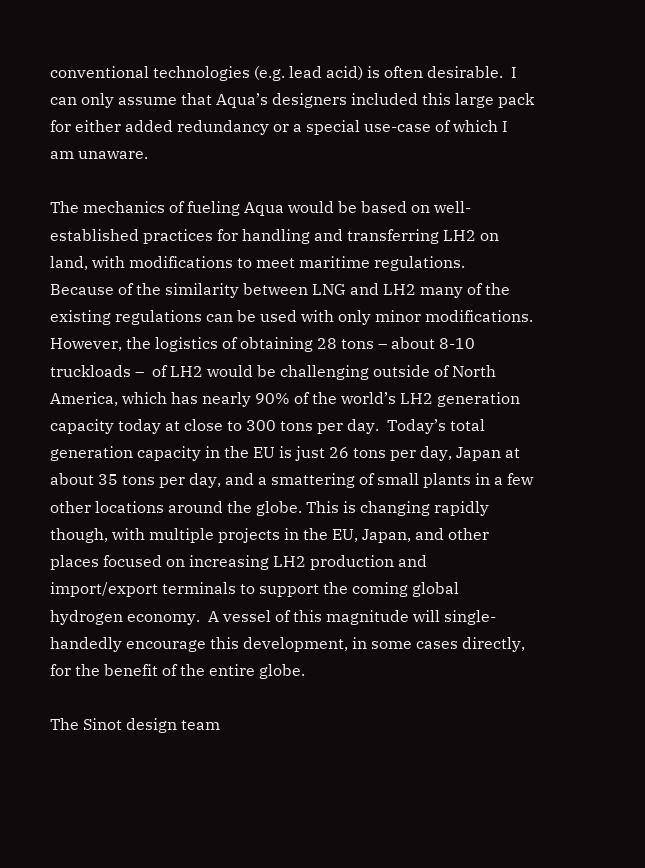conventional technologies (e.g. lead acid) is often desirable.  I can only assume that Aqua’s designers included this large pack for either added redundancy or a special use-case of which I am unaware.

The mechanics of fueling Aqua would be based on well-established practices for handling and transferring LH2 on land, with modifications to meet maritime regulations.  Because of the similarity between LNG and LH2 many of the existing regulations can be used with only minor modifications.  However, the logistics of obtaining 28 tons – about 8-10 truckloads –  of LH2 would be challenging outside of North America, which has nearly 90% of the world’s LH2 generation capacity today at close to 300 tons per day.  Today’s total generation capacity in the EU is just 26 tons per day, Japan at about 35 tons per day, and a smattering of small plants in a few other locations around the globe. This is changing rapidly though, with multiple projects in the EU, Japan, and other places focused on increasing LH2 production and import/export terminals to support the coming global hydrogen economy.  A vessel of this magnitude will single-handedly encourage this development, in some cases directly, for the benefit of the entire globe.

The Sinot design team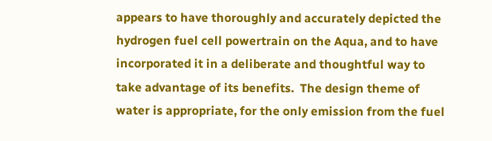appears to have thoroughly and accurately depicted the hydrogen fuel cell powertrain on the Aqua, and to have incorporated it in a deliberate and thoughtful way to take advantage of its benefits.  The design theme of water is appropriate, for the only emission from the fuel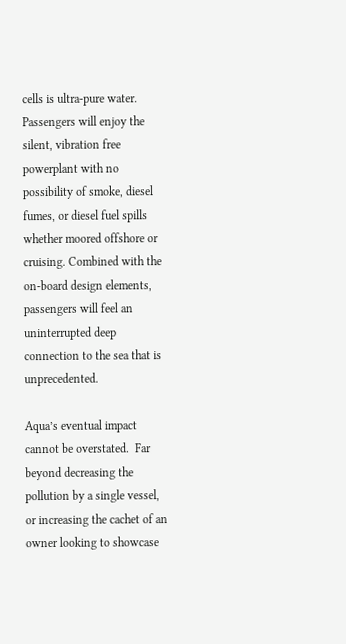cells is ultra-pure water.  Passengers will enjoy the silent, vibration free powerplant with no possibility of smoke, diesel fumes, or diesel fuel spills whether moored offshore or cruising. Combined with the on-board design elements, passengers will feel an uninterrupted deep connection to the sea that is unprecedented.

Aqua’s eventual impact cannot be overstated.  Far beyond decreasing the pollution by a single vessel, or increasing the cachet of an owner looking to showcase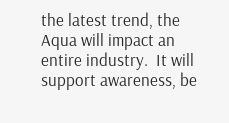the latest trend, the Aqua will impact an entire industry.  It will support awareness, be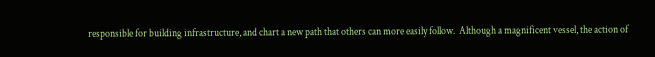responsible for building infrastructure, and chart a new path that others can more easily follow.  Although a magnificent vessel, the action of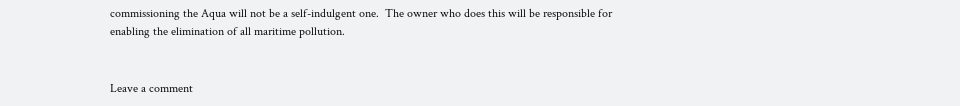commissioning the Aqua will not be a self-indulgent one.  The owner who does this will be responsible for enabling the elimination of all maritime pollution.


Leave a comment